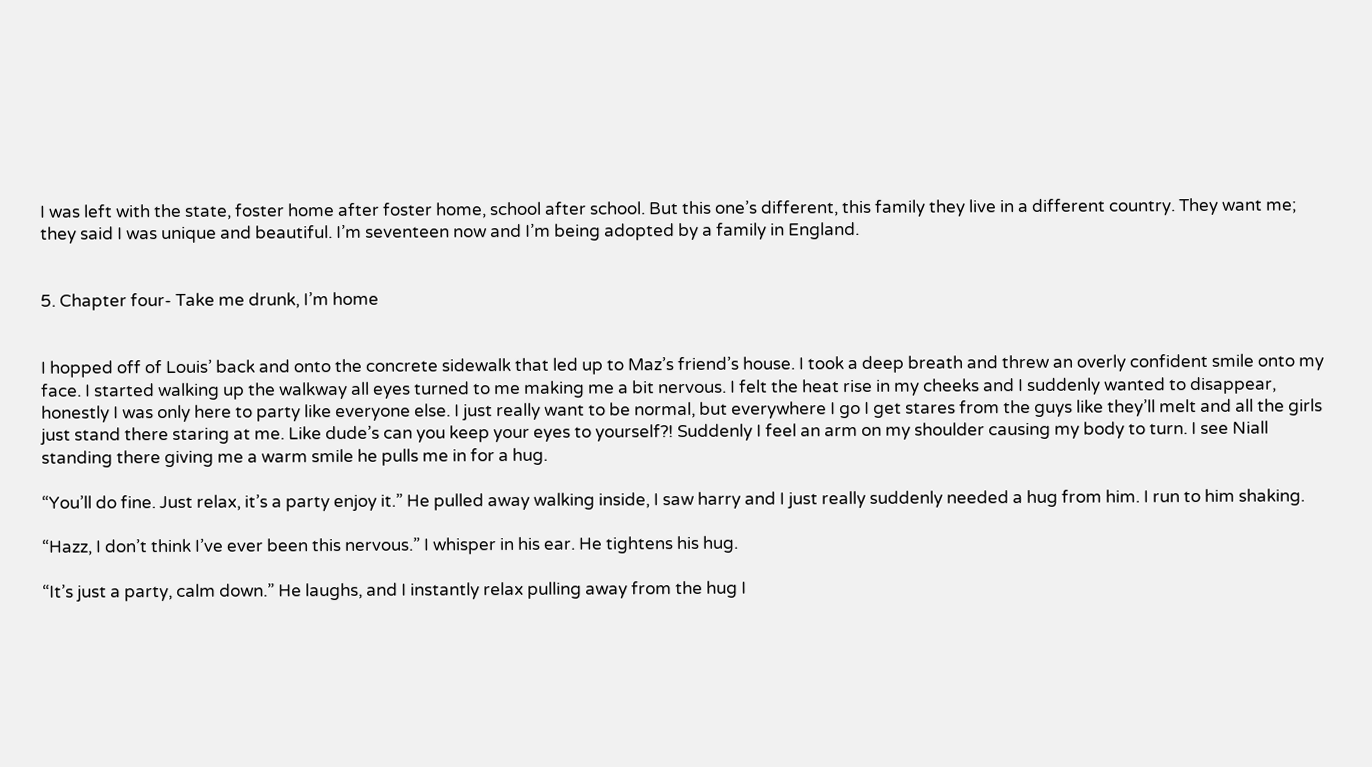I was left with the state, foster home after foster home, school after school. But this one’s different, this family they live in a different country. They want me; they said I was unique and beautiful. I’m seventeen now and I’m being adopted by a family in England.


5. Chapter four- Take me drunk, I’m home


I hopped off of Louis’ back and onto the concrete sidewalk that led up to Maz’s friend’s house. I took a deep breath and threw an overly confident smile onto my face. I started walking up the walkway all eyes turned to me making me a bit nervous. I felt the heat rise in my cheeks and I suddenly wanted to disappear, honestly I was only here to party like everyone else. I just really want to be normal, but everywhere I go I get stares from the guys like they’ll melt and all the girls just stand there staring at me. Like dude’s can you keep your eyes to yourself?! Suddenly I feel an arm on my shoulder causing my body to turn. I see Niall standing there giving me a warm smile he pulls me in for a hug.

“You’ll do fine. Just relax, it’s a party enjoy it.” He pulled away walking inside, I saw harry and I just really suddenly needed a hug from him. I run to him shaking.

“Hazz, I don’t think I’ve ever been this nervous.” I whisper in his ear. He tightens his hug.

“It’s just a party, calm down.” He laughs, and I instantly relax pulling away from the hug I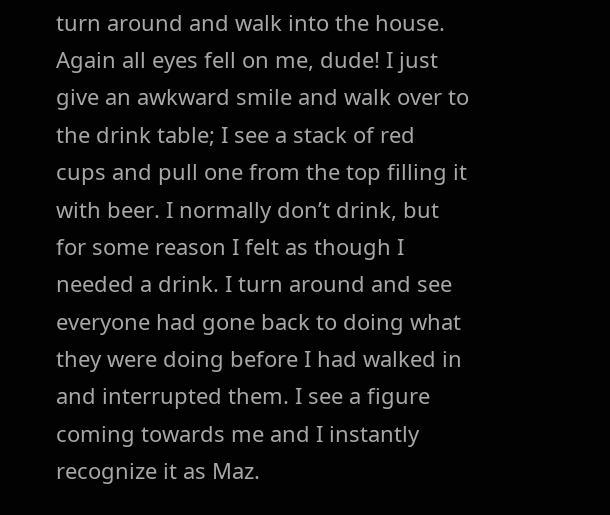turn around and walk into the house. Again all eyes fell on me, dude! I just give an awkward smile and walk over to the drink table; I see a stack of red cups and pull one from the top filling it with beer. I normally don’t drink, but for some reason I felt as though I needed a drink. I turn around and see everyone had gone back to doing what they were doing before I had walked in and interrupted them. I see a figure coming towards me and I instantly recognize it as Maz.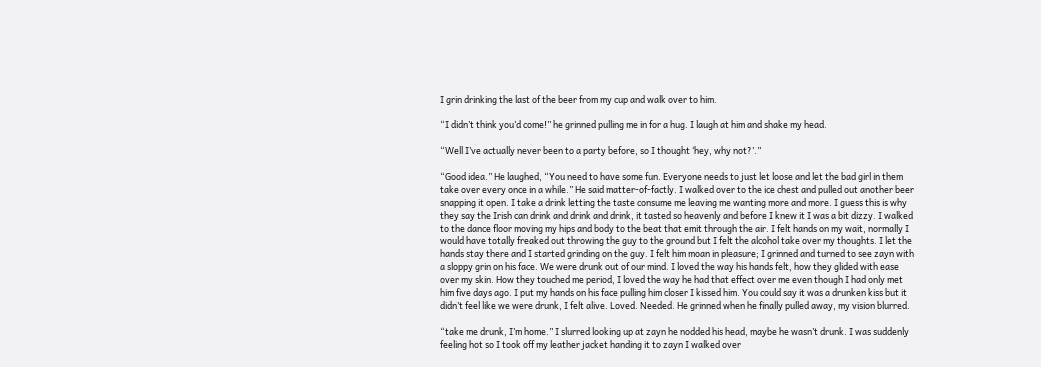I grin drinking the last of the beer from my cup and walk over to him.

“I didn’t think you’d come!” he grinned pulling me in for a hug. I laugh at him and shake my head.

“Well I’ve actually never been to a party before, so I thought ‘hey, why not?’.”

“Good idea.” He laughed, “You need to have some fun. Everyone needs to just let loose and let the bad girl in them take over every once in a while.” He said matter-of-factly. I walked over to the ice chest and pulled out another beer snapping it open. I take a drink letting the taste consume me leaving me wanting more and more. I guess this is why they say the Irish can drink and drink and drink, it tasted so heavenly and before I knew it I was a bit dizzy. I walked to the dance floor moving my hips and body to the beat that emit through the air. I felt hands on my wait, normally I would have totally freaked out throwing the guy to the ground but I felt the alcohol take over my thoughts. I let the hands stay there and I started grinding on the guy. I felt him moan in pleasure; I grinned and turned to see zayn with a sloppy grin on his face. We were drunk out of our mind. I loved the way his hands felt, how they glided with ease over my skin. How they touched me period, I loved the way he had that effect over me even though I had only met him five days ago. I put my hands on his face pulling him closer I kissed him. You could say it was a drunken kiss but it didn’t feel like we were drunk, I felt alive. Loved. Needed. He grinned when he finally pulled away, my vision blurred.

“take me drunk, I’m home.” I slurred looking up at zayn he nodded his head, maybe he wasn’t drunk. I was suddenly feeling hot so I took off my leather jacket handing it to zayn I walked over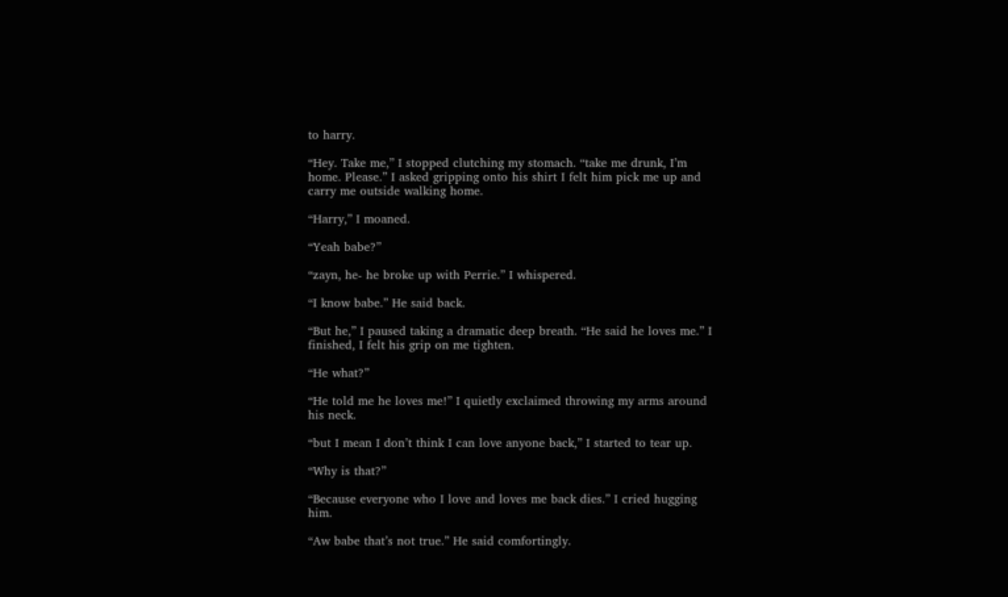to harry.

“Hey. Take me,” I stopped clutching my stomach. “take me drunk, I’m home. Please.” I asked gripping onto his shirt I felt him pick me up and carry me outside walking home.

“Harry,” I moaned.

“Yeah babe?”

“zayn, he- he broke up with Perrie.” I whispered.

“I know babe.” He said back.

“But he,” I paused taking a dramatic deep breath. “He said he loves me.” I finished, I felt his grip on me tighten.

“He what?”

“He told me he loves me!” I quietly exclaimed throwing my arms around his neck.

“but I mean I don’t think I can love anyone back,” I started to tear up.

“Why is that?”

“Because everyone who I love and loves me back dies.” I cried hugging him.

“Aw babe that’s not true.” He said comfortingly.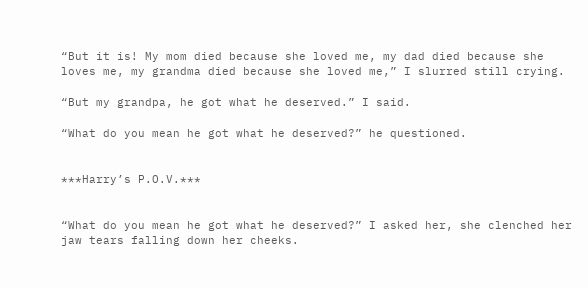“But it is! My mom died because she loved me, my dad died because she loves me, my grandma died because she loved me,” I slurred still crying.

“But my grandpa, he got what he deserved.” I said.

“What do you mean he got what he deserved?” he questioned.


***Harry’s P.O.V.***


“What do you mean he got what he deserved?” I asked her, she clenched her jaw tears falling down her cheeks.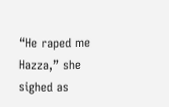“He raped me Hazza,” she sighed as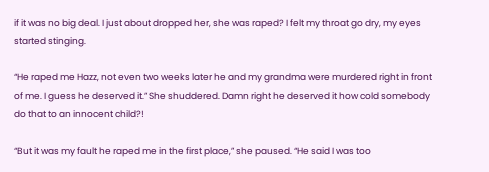if it was no big deal. I just about dropped her, she was raped? I felt my throat go dry, my eyes started stinging.

“He raped me Hazz, not even two weeks later he and my grandma were murdered right in front of me. I guess he deserved it.” She shuddered. Damn right he deserved it how cold somebody do that to an innocent child?!

“But it was my fault he raped me in the first place,” she paused. “He said I was too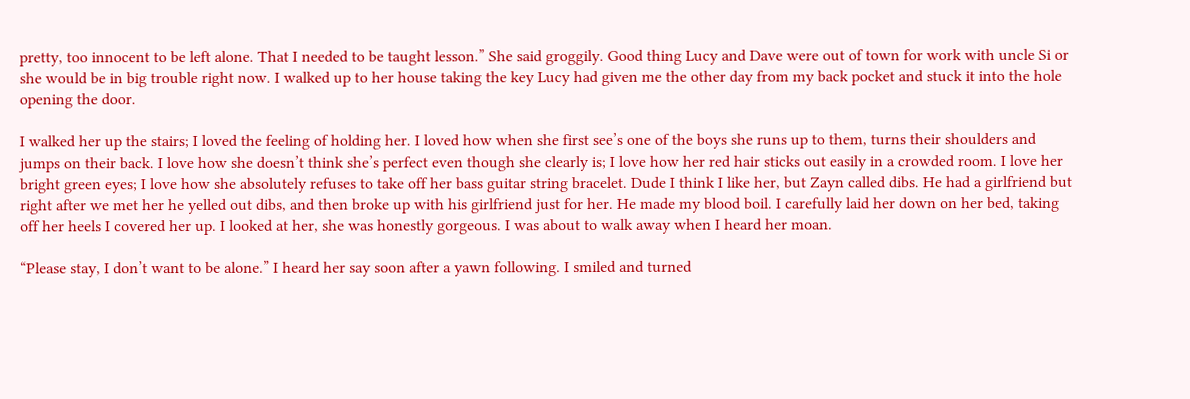pretty, too innocent to be left alone. That I needed to be taught lesson.” She said groggily. Good thing Lucy and Dave were out of town for work with uncle Si or she would be in big trouble right now. I walked up to her house taking the key Lucy had given me the other day from my back pocket and stuck it into the hole opening the door.

I walked her up the stairs; I loved the feeling of holding her. I loved how when she first see’s one of the boys she runs up to them, turns their shoulders and jumps on their back. I love how she doesn’t think she’s perfect even though she clearly is; I love how her red hair sticks out easily in a crowded room. I love her bright green eyes; I love how she absolutely refuses to take off her bass guitar string bracelet. Dude I think I like her, but Zayn called dibs. He had a girlfriend but right after we met her he yelled out dibs, and then broke up with his girlfriend just for her. He made my blood boil. I carefully laid her down on her bed, taking off her heels I covered her up. I looked at her, she was honestly gorgeous. I was about to walk away when I heard her moan.

“Please stay, I don’t want to be alone.” I heard her say soon after a yawn following. I smiled and turned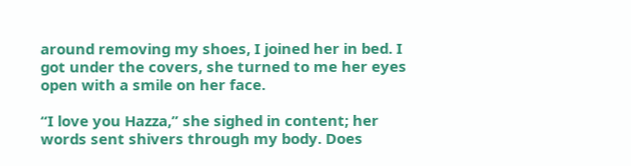around removing my shoes, I joined her in bed. I got under the covers, she turned to me her eyes open with a smile on her face.

“I love you Hazza,” she sighed in content; her words sent shivers through my body. Does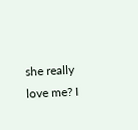she really love me? I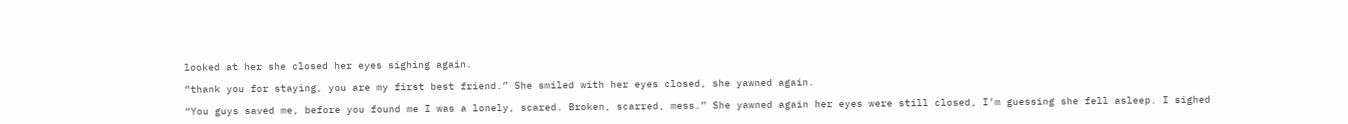looked at her she closed her eyes sighing again.

“thank you for staying, you are my first best friend.” She smiled with her eyes closed, she yawned again.

“You guys saved me, before you found me I was a lonely, scared. Broken, scarred, mess.” She yawned again her eyes were still closed, I’m guessing she fell asleep. I sighed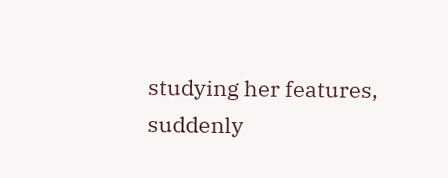studying her features, suddenly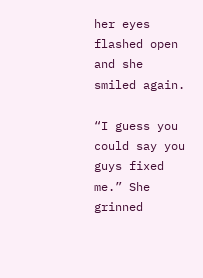her eyes flashed open and she smiled again.

“I guess you could say you guys fixed me.” She grinned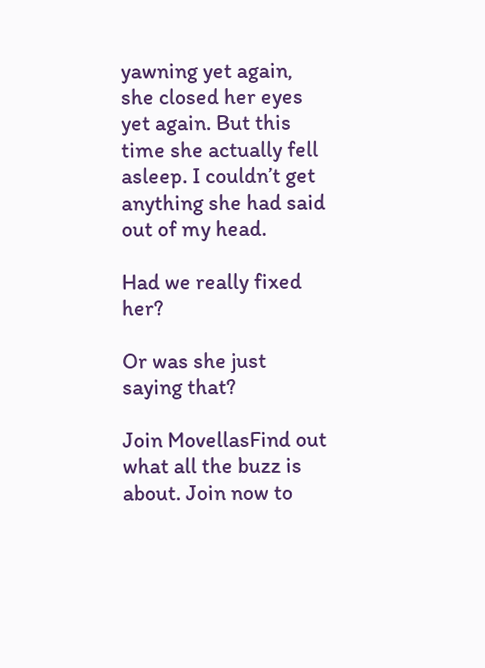yawning yet again, she closed her eyes yet again. But this time she actually fell asleep. I couldn’t get anything she had said out of my head.

Had we really fixed her?

Or was she just saying that?

Join MovellasFind out what all the buzz is about. Join now to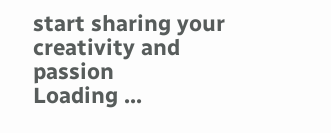start sharing your creativity and passion
Loading ...